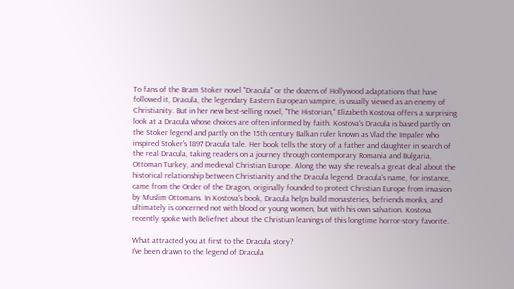To fans of the Bram Stoker novel "Dracula" or the dozens of Hollywood adaptations that have followed it, Dracula, the legendary Eastern European vampire, is usually viewed as an enemy of Christianity. But in her new best-selling novel, "The Historian," Elizabeth Kostova offers a surprising look at a Dracula whose choices are often informed by faith. Kostova's Dracula is based partly on the Stoker legend and partly on the 15th century Balkan ruler known as Vlad the Impaler who inspired Stoker's 1897 Dracula tale. Her book tells the story of a father and daughter in search of the real Dracula, taking readers on a journey through contemporary Romania and Bulgaria, Ottoman Turkey, and medieval Christian Europe. Along the way she reveals a great deal about the historical relationship between Christianity and the Dracula legend. Dracula's name, for instance, came from the Order of the Dragon, originally founded to protect Christian Europe from invasion by Muslim Ottomans. In Kostova's book, Dracula helps build monasteries, befriends monks, and ultimately is concerned not with blood or young women, but with his own salvation. Kostova recently spoke with Beliefnet about the Christian leanings of this longtime horror-story favorite.

What attracted you at first to the Dracula story?
I've been drawn to the legend of Dracula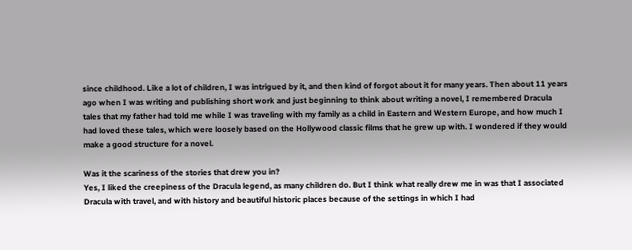since childhood. Like a lot of children, I was intrigued by it, and then kind of forgot about it for many years. Then about 11 years ago when I was writing and publishing short work and just beginning to think about writing a novel, I remembered Dracula tales that my father had told me while I was traveling with my family as a child in Eastern and Western Europe, and how much I had loved these tales, which were loosely based on the Hollywood classic films that he grew up with. I wondered if they would make a good structure for a novel.

Was it the scariness of the stories that drew you in?
Yes, I liked the creepiness of the Dracula legend, as many children do. But I think what really drew me in was that I associated Dracula with travel, and with history and beautiful historic places because of the settings in which I had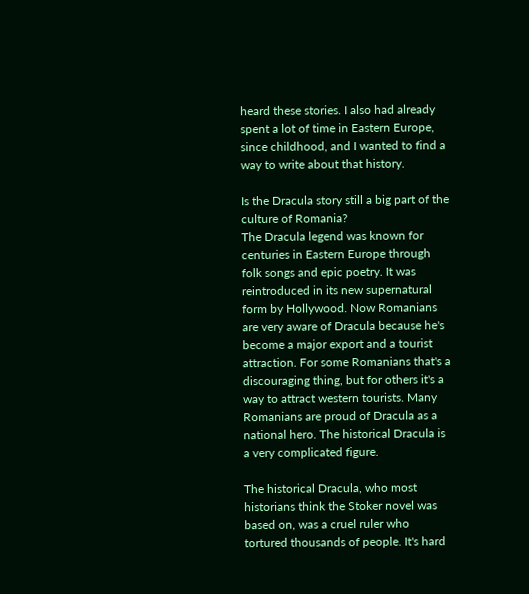heard these stories. I also had already spent a lot of time in Eastern Europe, since childhood, and I wanted to find a way to write about that history.

Is the Dracula story still a big part of the culture of Romania?
The Dracula legend was known for centuries in Eastern Europe through folk songs and epic poetry. It was reintroduced in its new supernatural form by Hollywood. Now Romanians are very aware of Dracula because he's become a major export and a tourist attraction. For some Romanians that's a discouraging thing, but for others it's a way to attract western tourists. Many Romanians are proud of Dracula as a national hero. The historical Dracula is a very complicated figure.

The historical Dracula, who most historians think the Stoker novel was based on, was a cruel ruler who tortured thousands of people. It's hard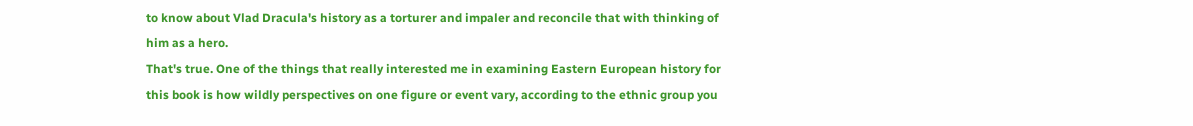to know about Vlad Dracula's history as a torturer and impaler and reconcile that with thinking of him as a hero.
That's true. One of the things that really interested me in examining Eastern European history for this book is how wildly perspectives on one figure or event vary, according to the ethnic group you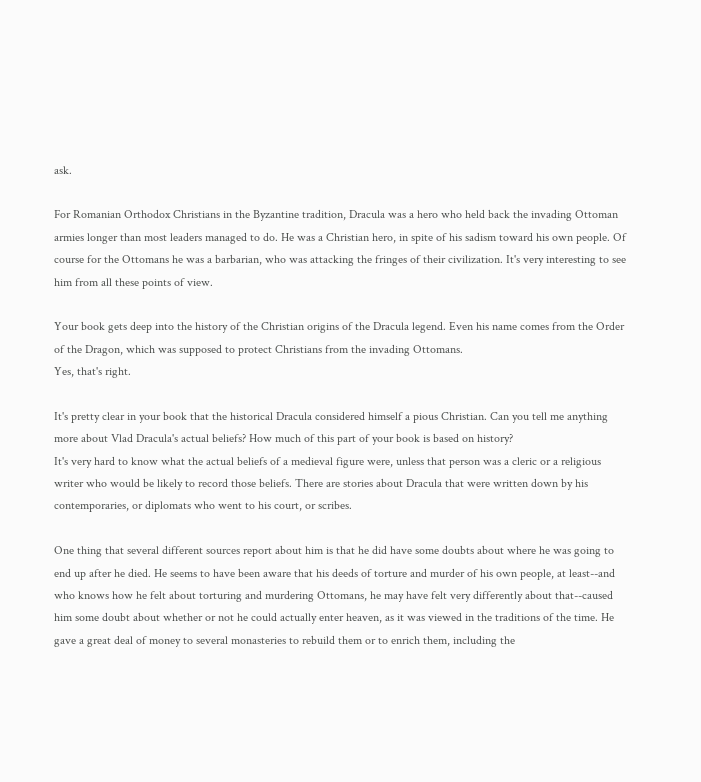ask.

For Romanian Orthodox Christians in the Byzantine tradition, Dracula was a hero who held back the invading Ottoman armies longer than most leaders managed to do. He was a Christian hero, in spite of his sadism toward his own people. Of course for the Ottomans he was a barbarian, who was attacking the fringes of their civilization. It's very interesting to see him from all these points of view.

Your book gets deep into the history of the Christian origins of the Dracula legend. Even his name comes from the Order of the Dragon, which was supposed to protect Christians from the invading Ottomans.
Yes, that's right.

It's pretty clear in your book that the historical Dracula considered himself a pious Christian. Can you tell me anything more about Vlad Dracula's actual beliefs? How much of this part of your book is based on history?
It's very hard to know what the actual beliefs of a medieval figure were, unless that person was a cleric or a religious writer who would be likely to record those beliefs. There are stories about Dracula that were written down by his contemporaries, or diplomats who went to his court, or scribes.

One thing that several different sources report about him is that he did have some doubts about where he was going to end up after he died. He seems to have been aware that his deeds of torture and murder of his own people, at least--and who knows how he felt about torturing and murdering Ottomans, he may have felt very differently about that--caused him some doubt about whether or not he could actually enter heaven, as it was viewed in the traditions of the time. He gave a great deal of money to several monasteries to rebuild them or to enrich them, including the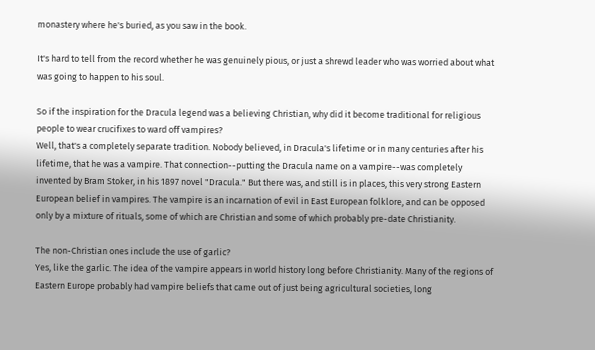monastery where he's buried, as you saw in the book.

It's hard to tell from the record whether he was genuinely pious, or just a shrewd leader who was worried about what was going to happen to his soul.

So if the inspiration for the Dracula legend was a believing Christian, why did it become traditional for religious people to wear crucifixes to ward off vampires?
Well, that's a completely separate tradition. Nobody believed, in Dracula's lifetime or in many centuries after his lifetime, that he was a vampire. That connection--putting the Dracula name on a vampire--was completely invented by Bram Stoker, in his 1897 novel "Dracula." But there was, and still is in places, this very strong Eastern European belief in vampires. The vampire is an incarnation of evil in East European folklore, and can be opposed only by a mixture of rituals, some of which are Christian and some of which probably pre-date Christianity.

The non-Christian ones include the use of garlic?
Yes, like the garlic. The idea of the vampire appears in world history long before Christianity. Many of the regions of Eastern Europe probably had vampire beliefs that came out of just being agricultural societies, long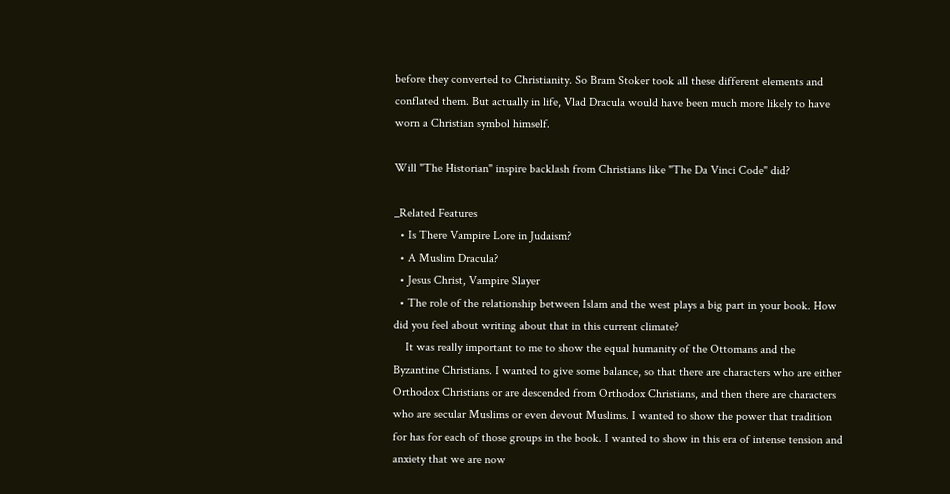before they converted to Christianity. So Bram Stoker took all these different elements and conflated them. But actually in life, Vlad Dracula would have been much more likely to have worn a Christian symbol himself.

Will "The Historian" inspire backlash from Christians like "The Da Vinci Code" did?

_Related Features
  • Is There Vampire Lore in Judaism?
  • A Muslim Dracula?
  • Jesus Christ, Vampire Slayer
  • The role of the relationship between Islam and the west plays a big part in your book. How did you feel about writing about that in this current climate?
    It was really important to me to show the equal humanity of the Ottomans and the Byzantine Christians. I wanted to give some balance, so that there are characters who are either Orthodox Christians or are descended from Orthodox Christians, and then there are characters who are secular Muslims or even devout Muslims. I wanted to show the power that tradition for has for each of those groups in the book. I wanted to show in this era of intense tension and anxiety that we are now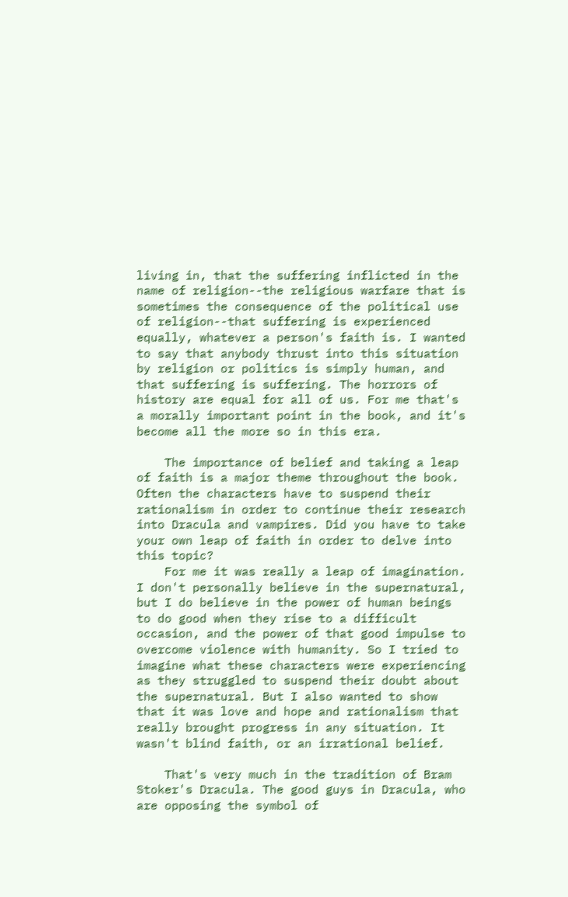living in, that the suffering inflicted in the name of religion--the religious warfare that is sometimes the consequence of the political use of religion--that suffering is experienced equally, whatever a person's faith is. I wanted to say that anybody thrust into this situation by religion or politics is simply human, and that suffering is suffering. The horrors of history are equal for all of us. For me that's a morally important point in the book, and it's become all the more so in this era.

    The importance of belief and taking a leap of faith is a major theme throughout the book. Often the characters have to suspend their rationalism in order to continue their research into Dracula and vampires. Did you have to take your own leap of faith in order to delve into this topic?
    For me it was really a leap of imagination. I don't personally believe in the supernatural, but I do believe in the power of human beings to do good when they rise to a difficult occasion, and the power of that good impulse to overcome violence with humanity. So I tried to imagine what these characters were experiencing as they struggled to suspend their doubt about the supernatural. But I also wanted to show that it was love and hope and rationalism that really brought progress in any situation. It wasn't blind faith, or an irrational belief.

    That's very much in the tradition of Bram Stoker's Dracula. The good guys in Dracula, who are opposing the symbol of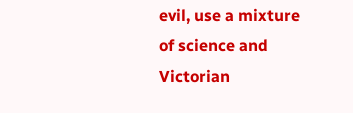evil, use a mixture of science and Victorian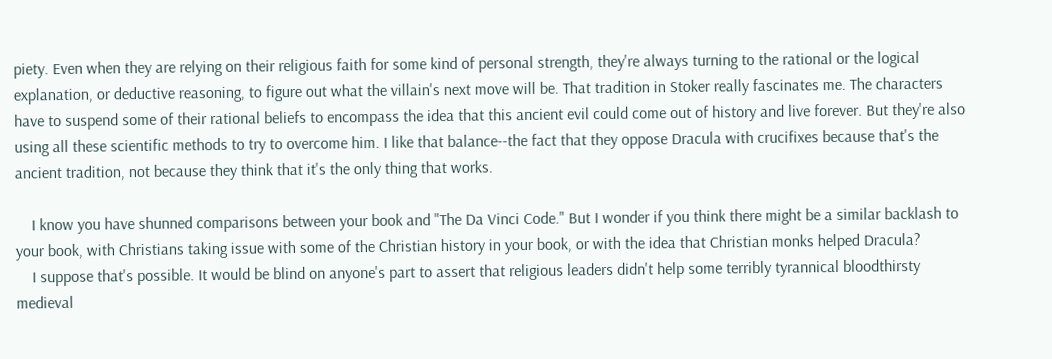piety. Even when they are relying on their religious faith for some kind of personal strength, they're always turning to the rational or the logical explanation, or deductive reasoning, to figure out what the villain's next move will be. That tradition in Stoker really fascinates me. The characters have to suspend some of their rational beliefs to encompass the idea that this ancient evil could come out of history and live forever. But they're also using all these scientific methods to try to overcome him. I like that balance--the fact that they oppose Dracula with crucifixes because that's the ancient tradition, not because they think that it's the only thing that works.

    I know you have shunned comparisons between your book and "The Da Vinci Code." But I wonder if you think there might be a similar backlash to your book, with Christians taking issue with some of the Christian history in your book, or with the idea that Christian monks helped Dracula?
    I suppose that's possible. It would be blind on anyone's part to assert that religious leaders didn't help some terribly tyrannical bloodthirsty medieval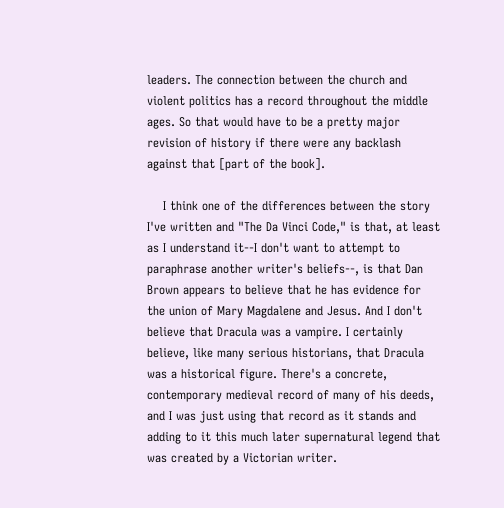leaders. The connection between the church and violent politics has a record throughout the middle ages. So that would have to be a pretty major revision of history if there were any backlash against that [part of the book].

    I think one of the differences between the story I've written and "The Da Vinci Code," is that, at least as I understand it--I don't want to attempt to paraphrase another writer's beliefs--, is that Dan Brown appears to believe that he has evidence for the union of Mary Magdalene and Jesus. And I don't believe that Dracula was a vampire. I certainly believe, like many serious historians, that Dracula was a historical figure. There's a concrete, contemporary medieval record of many of his deeds, and I was just using that record as it stands and adding to it this much later supernatural legend that was created by a Victorian writer.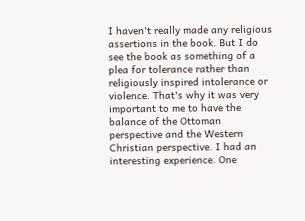I haven't really made any religious assertions in the book. But I do see the book as something of a plea for tolerance rather than religiously inspired intolerance or violence. That's why it was very important to me to have the balance of the Ottoman perspective and the Western Christian perspective. I had an interesting experience. One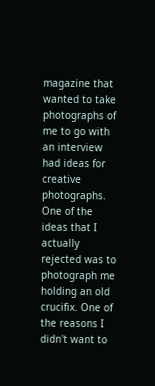magazine that wanted to take photographs of me to go with an interview had ideas for creative photographs. One of the ideas that I actually rejected was to photograph me holding an old crucifix. One of the reasons I didn't want to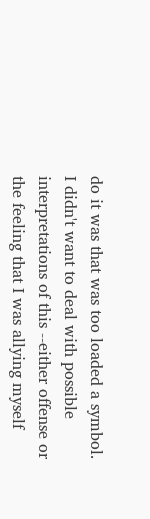do it was that was too loaded a symbol. I didn't want to deal with possible interpretations of this --either offense or the feeling that I was allying myself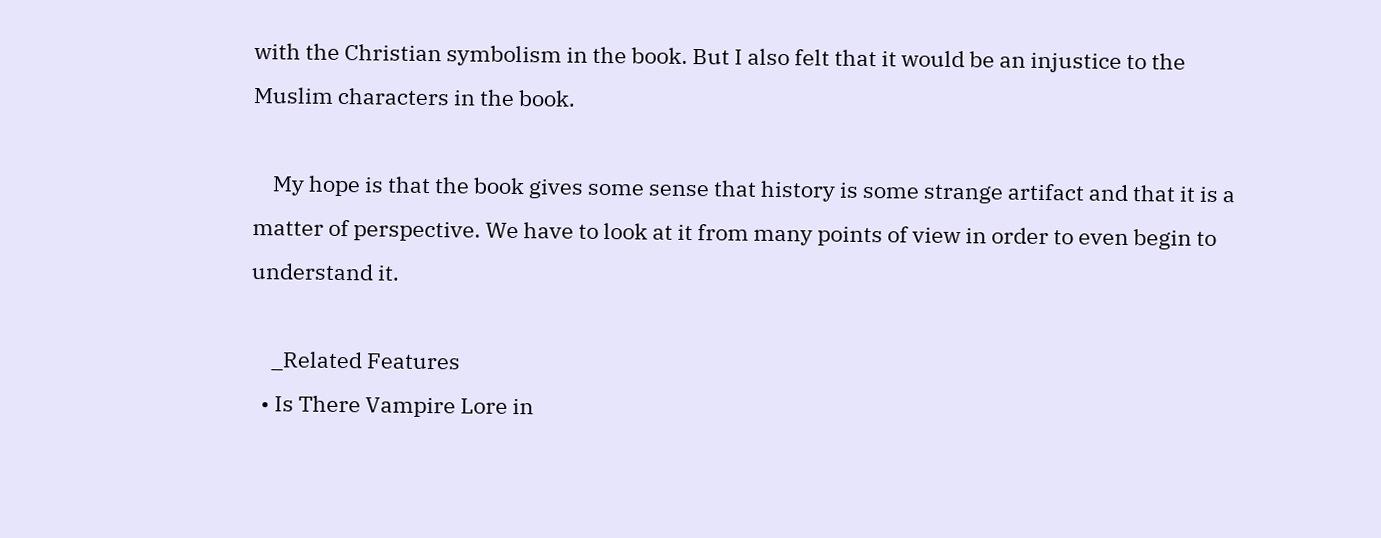with the Christian symbolism in the book. But I also felt that it would be an injustice to the Muslim characters in the book.

    My hope is that the book gives some sense that history is some strange artifact and that it is a matter of perspective. We have to look at it from many points of view in order to even begin to understand it.

    _Related Features
  • Is There Vampire Lore in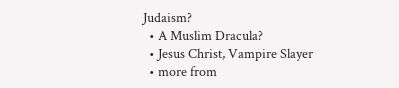Judaism?
  • A Muslim Dracula?
  • Jesus Christ, Vampire Slayer
  • more from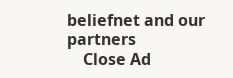beliefnet and our partners
    Close Ad